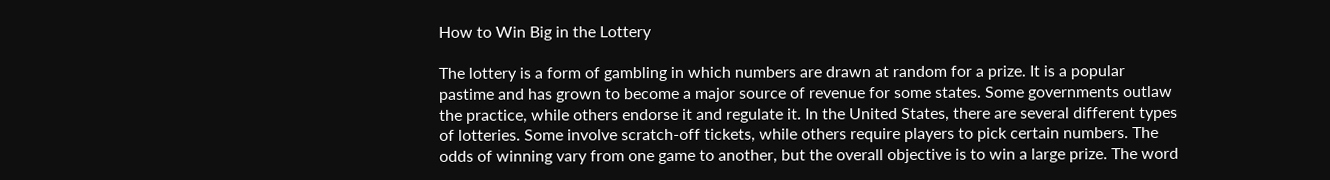How to Win Big in the Lottery

The lottery is a form of gambling in which numbers are drawn at random for a prize. It is a popular pastime and has grown to become a major source of revenue for some states. Some governments outlaw the practice, while others endorse it and regulate it. In the United States, there are several different types of lotteries. Some involve scratch-off tickets, while others require players to pick certain numbers. The odds of winning vary from one game to another, but the overall objective is to win a large prize. The word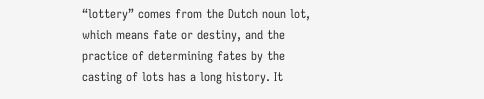“lottery” comes from the Dutch noun lot, which means fate or destiny, and the practice of determining fates by the casting of lots has a long history. It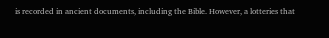is recorded in ancient documents, including the Bible. However, a lotteries that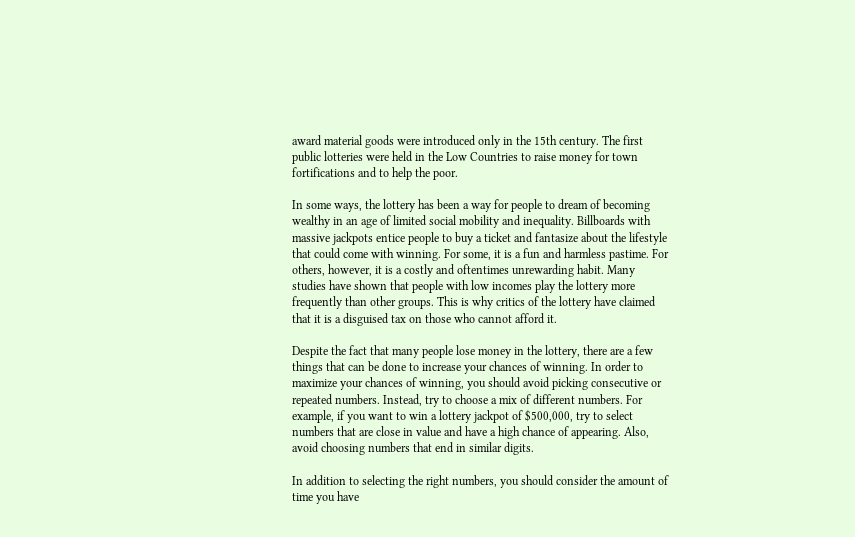award material goods were introduced only in the 15th century. The first public lotteries were held in the Low Countries to raise money for town fortifications and to help the poor.

In some ways, the lottery has been a way for people to dream of becoming wealthy in an age of limited social mobility and inequality. Billboards with massive jackpots entice people to buy a ticket and fantasize about the lifestyle that could come with winning. For some, it is a fun and harmless pastime. For others, however, it is a costly and oftentimes unrewarding habit. Many studies have shown that people with low incomes play the lottery more frequently than other groups. This is why critics of the lottery have claimed that it is a disguised tax on those who cannot afford it.

Despite the fact that many people lose money in the lottery, there are a few things that can be done to increase your chances of winning. In order to maximize your chances of winning, you should avoid picking consecutive or repeated numbers. Instead, try to choose a mix of different numbers. For example, if you want to win a lottery jackpot of $500,000, try to select numbers that are close in value and have a high chance of appearing. Also, avoid choosing numbers that end in similar digits.

In addition to selecting the right numbers, you should consider the amount of time you have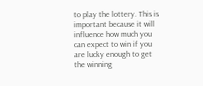to play the lottery. This is important because it will influence how much you can expect to win if you are lucky enough to get the winning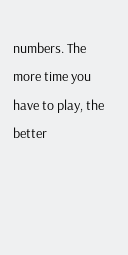numbers. The more time you have to play, the better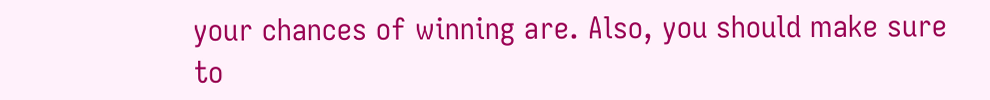your chances of winning are. Also, you should make sure to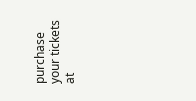purchase your tickets at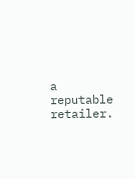a reputable retailer.